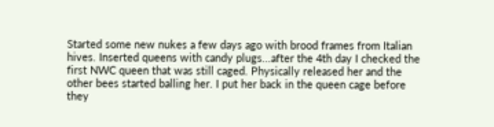Started some new nukes a few days ago with brood frames from Italian hives. Inserted queens with candy plugs...after the 4th day I checked the first NWC queen that was still caged. Physically released her and the other bees started balling her. I put her back in the queen cage before they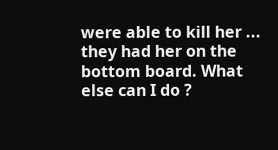were able to kill her ... they had her on the bottom board. What else can I do ?